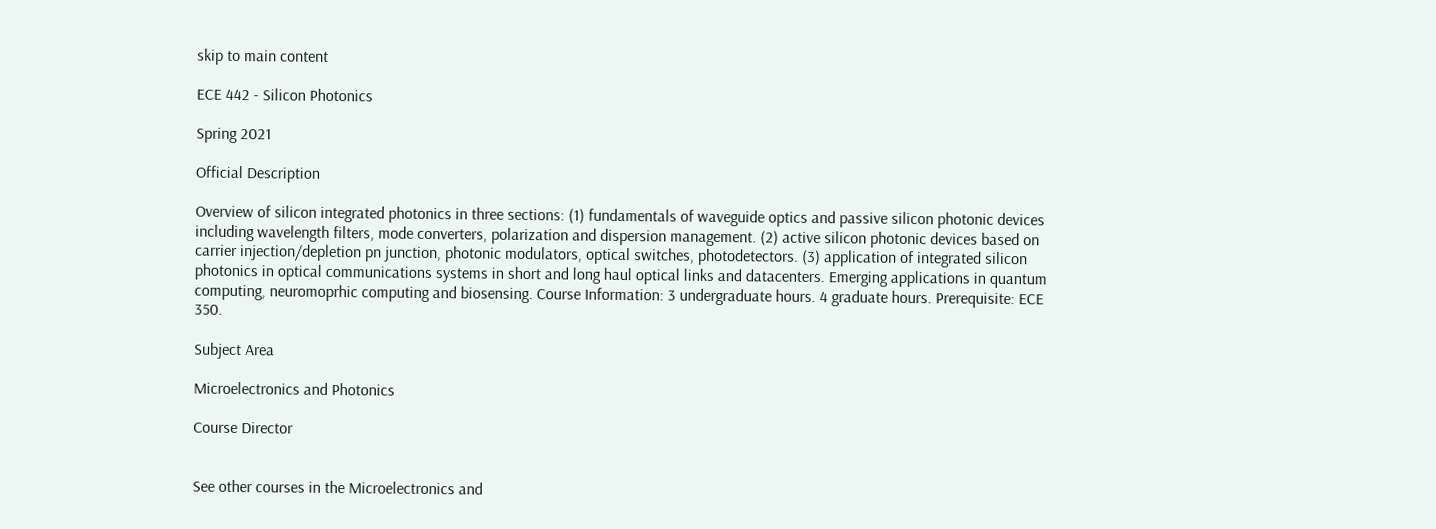skip to main content

ECE 442 - Silicon Photonics

Spring 2021

Official Description

Overview of silicon integrated photonics in three sections: (1) fundamentals of waveguide optics and passive silicon photonic devices including wavelength filters, mode converters, polarization and dispersion management. (2) active silicon photonic devices based on carrier injection/depletion pn junction, photonic modulators, optical switches, photodetectors. (3) application of integrated silicon photonics in optical communications systems in short and long haul optical links and datacenters. Emerging applications in quantum computing, neuromoprhic computing and biosensing. Course Information: 3 undergraduate hours. 4 graduate hours. Prerequisite: ECE 350.

Subject Area

Microelectronics and Photonics

Course Director


See other courses in the Microelectronics and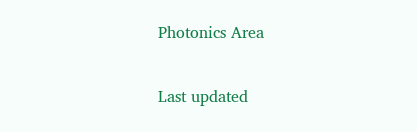Photonics Area

Last updated